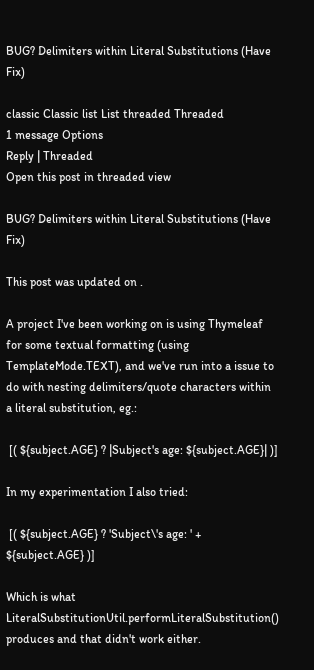BUG? Delimiters within Literal Substitutions (Have Fix)

classic Classic list List threaded Threaded
1 message Options
Reply | Threaded
Open this post in threaded view

BUG? Delimiters within Literal Substitutions (Have Fix)

This post was updated on .

A project I've been working on is using Thymeleaf for some textual formatting (using TemplateMode.TEXT), and we've run into a issue to do with nesting delimiters/quote characters within a literal substitution, eg.:

 [( ${subject.AGE} ? |Subject's age: ${subject.AGE}| )]

In my experimentation I also tried:

 [( ${subject.AGE} ? 'Subject\'s age: ' + ${subject.AGE} )]

Which is what LiteralSubstitutionUtil.performLiteralSubstitution() produces and that didn't work either.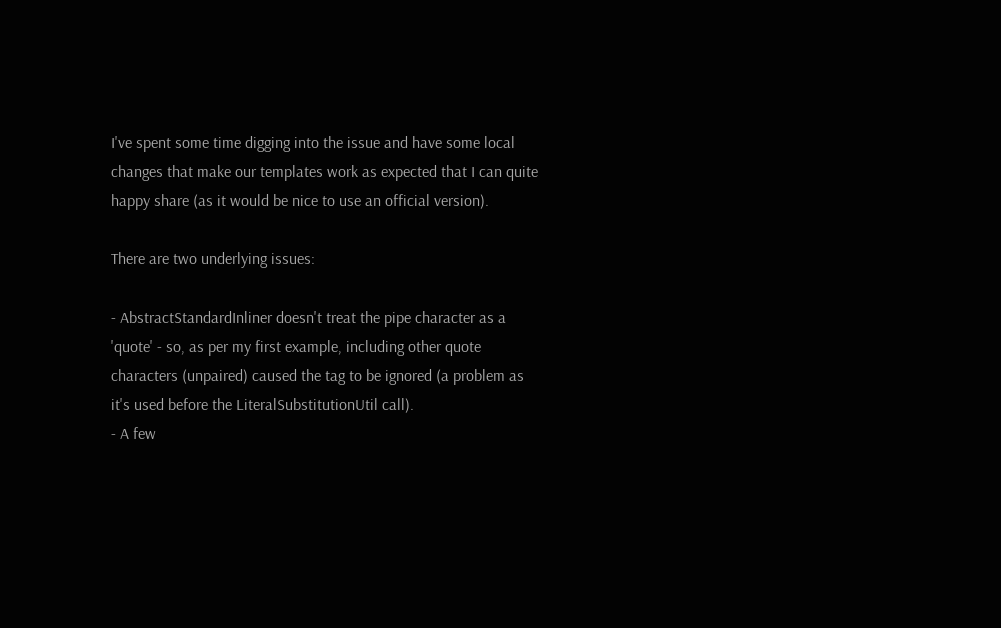I've spent some time digging into the issue and have some local changes that make our templates work as expected that I can quite happy share (as it would be nice to use an official version).

There are two underlying issues:

- AbstractStandardInliner doesn't treat the pipe character as a 'quote' - so, as per my first example, including other quote characters (unpaired) caused the tag to be ignored (a problem as it's used before the LiteralSubstitutionUtil call).
- A few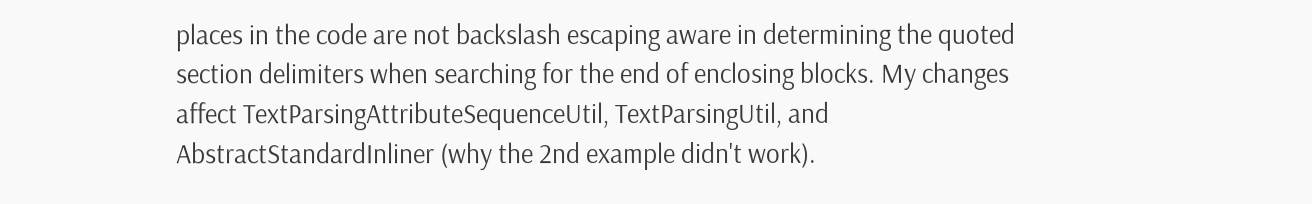places in the code are not backslash escaping aware in determining the quoted section delimiters when searching for the end of enclosing blocks. My changes affect TextParsingAttributeSequenceUtil, TextParsingUtil, and AbstractStandardInliner (why the 2nd example didn't work).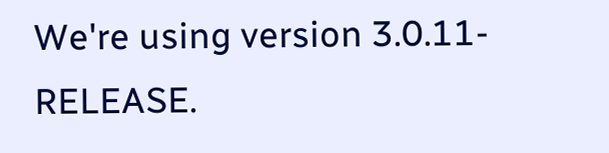We're using version 3.0.11-RELEASE.